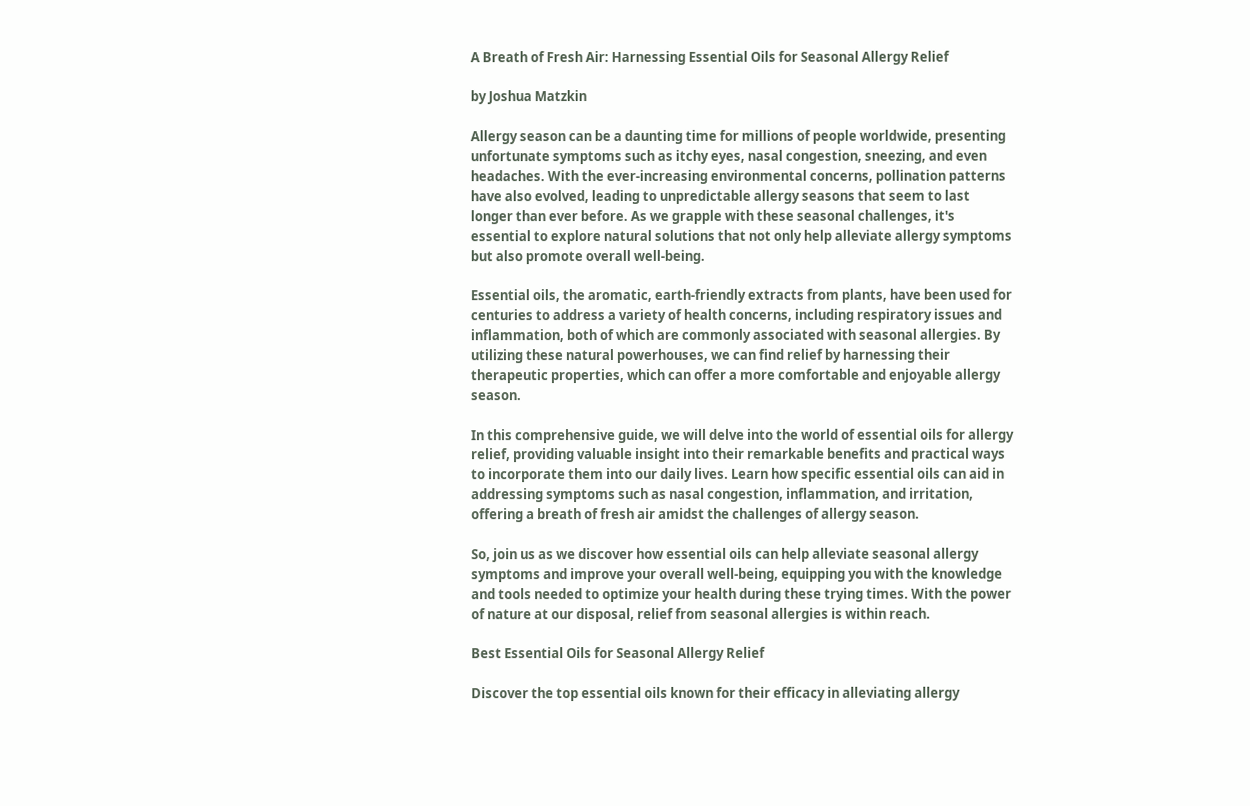A Breath of Fresh Air: Harnessing Essential Oils for Seasonal Allergy Relief

by Joshua Matzkin

Allergy season can be a daunting time for millions of people worldwide, presenting unfortunate symptoms such as itchy eyes, nasal congestion, sneezing, and even headaches. With the ever-increasing environmental concerns, pollination patterns have also evolved, leading to unpredictable allergy seasons that seem to last longer than ever before. As we grapple with these seasonal challenges, it's essential to explore natural solutions that not only help alleviate allergy symptoms but also promote overall well-being.

Essential oils, the aromatic, earth-friendly extracts from plants, have been used for centuries to address a variety of health concerns, including respiratory issues and inflammation, both of which are commonly associated with seasonal allergies. By utilizing these natural powerhouses, we can find relief by harnessing their therapeutic properties, which can offer a more comfortable and enjoyable allergy season.

In this comprehensive guide, we will delve into the world of essential oils for allergy relief, providing valuable insight into their remarkable benefits and practical ways to incorporate them into our daily lives. Learn how specific essential oils can aid in addressing symptoms such as nasal congestion, inflammation, and irritation, offering a breath of fresh air amidst the challenges of allergy season.

So, join us as we discover how essential oils can help alleviate seasonal allergy symptoms and improve your overall well-being, equipping you with the knowledge and tools needed to optimize your health during these trying times. With the power of nature at our disposal, relief from seasonal allergies is within reach.

Best Essential Oils for Seasonal Allergy Relief

Discover the top essential oils known for their efficacy in alleviating allergy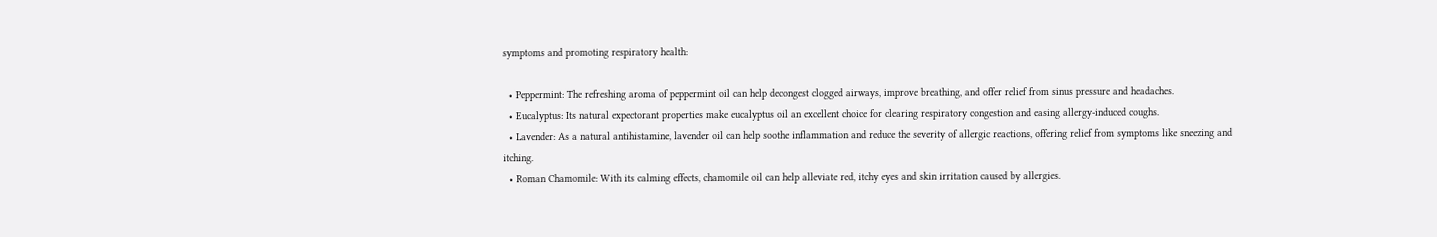symptoms and promoting respiratory health:

  • Peppermint: The refreshing aroma of peppermint oil can help decongest clogged airways, improve breathing, and offer relief from sinus pressure and headaches.
  • Eucalyptus: Its natural expectorant properties make eucalyptus oil an excellent choice for clearing respiratory congestion and easing allergy-induced coughs.
  • Lavender: As a natural antihistamine, lavender oil can help soothe inflammation and reduce the severity of allergic reactions, offering relief from symptoms like sneezing and itching.
  • Roman Chamomile: With its calming effects, chamomile oil can help alleviate red, itchy eyes and skin irritation caused by allergies.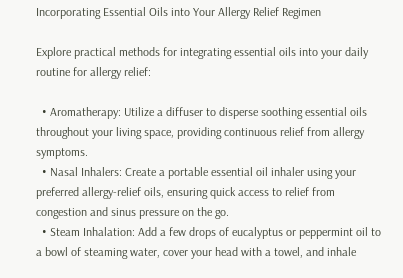Incorporating Essential Oils into Your Allergy Relief Regimen

Explore practical methods for integrating essential oils into your daily routine for allergy relief:

  • Aromatherapy: Utilize a diffuser to disperse soothing essential oils throughout your living space, providing continuous relief from allergy symptoms.
  • Nasal Inhalers: Create a portable essential oil inhaler using your preferred allergy-relief oils, ensuring quick access to relief from congestion and sinus pressure on the go.
  • Steam Inhalation: Add a few drops of eucalyptus or peppermint oil to a bowl of steaming water, cover your head with a towel, and inhale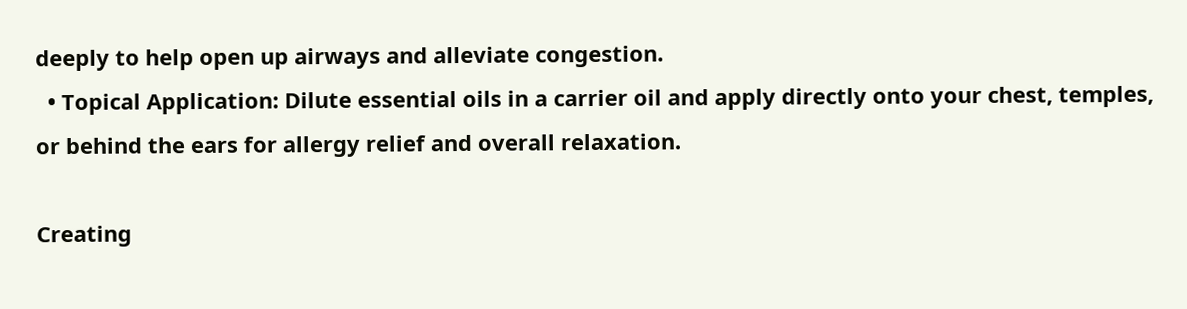deeply to help open up airways and alleviate congestion.
  • Topical Application: Dilute essential oils in a carrier oil and apply directly onto your chest, temples, or behind the ears for allergy relief and overall relaxation.

Creating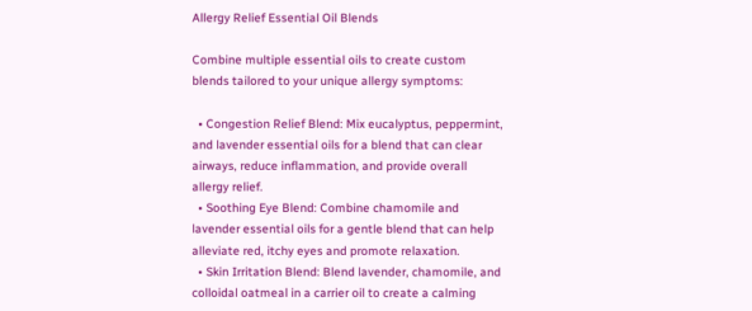Allergy Relief Essential Oil Blends

Combine multiple essential oils to create custom blends tailored to your unique allergy symptoms:

  • Congestion Relief Blend: Mix eucalyptus, peppermint, and lavender essential oils for a blend that can clear airways, reduce inflammation, and provide overall allergy relief.
  • Soothing Eye Blend: Combine chamomile and lavender essential oils for a gentle blend that can help alleviate red, itchy eyes and promote relaxation.
  • Skin Irritation Blend: Blend lavender, chamomile, and colloidal oatmeal in a carrier oil to create a calming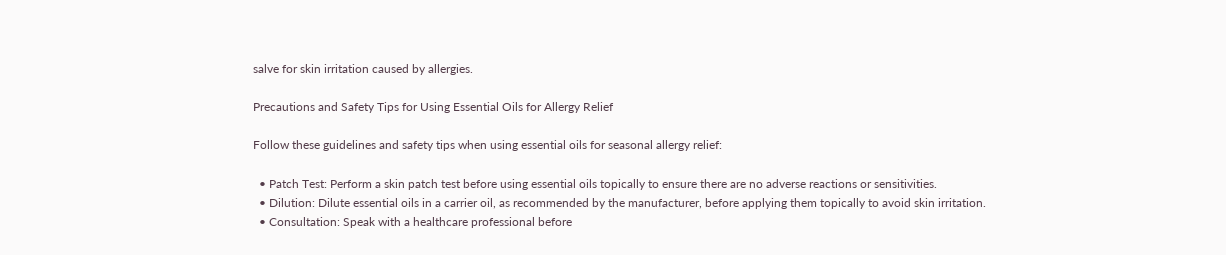salve for skin irritation caused by allergies.

Precautions and Safety Tips for Using Essential Oils for Allergy Relief

Follow these guidelines and safety tips when using essential oils for seasonal allergy relief:

  • Patch Test: Perform a skin patch test before using essential oils topically to ensure there are no adverse reactions or sensitivities.
  • Dilution: Dilute essential oils in a carrier oil, as recommended by the manufacturer, before applying them topically to avoid skin irritation.
  • Consultation: Speak with a healthcare professional before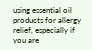using essential oil products for allergy relief, especially if you are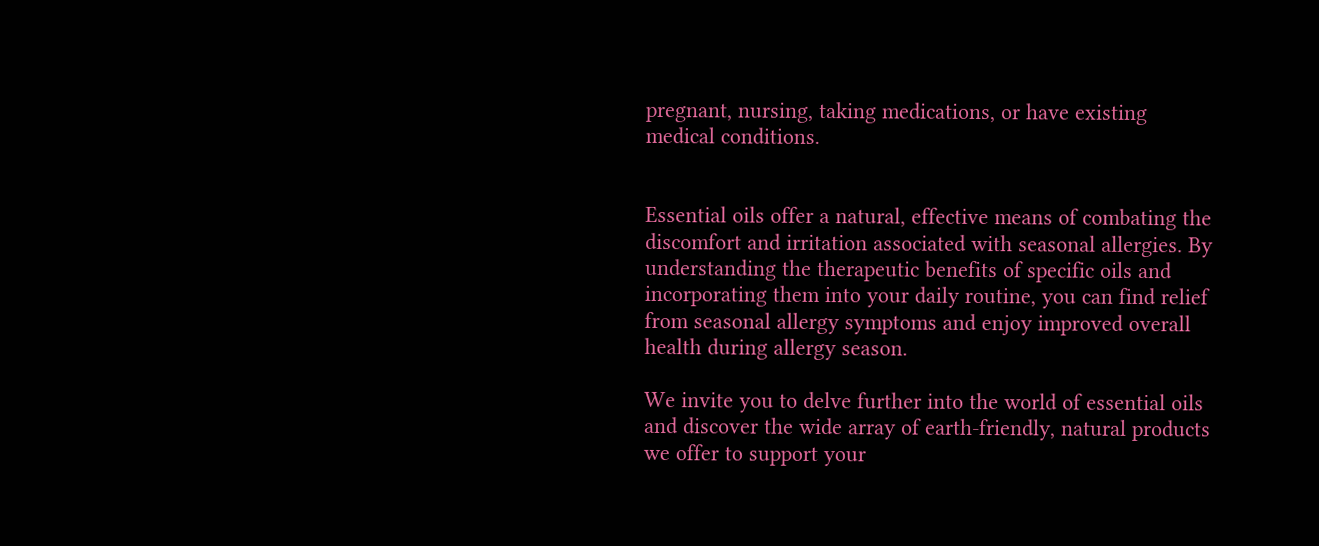pregnant, nursing, taking medications, or have existing medical conditions.


Essential oils offer a natural, effective means of combating the discomfort and irritation associated with seasonal allergies. By understanding the therapeutic benefits of specific oils and incorporating them into your daily routine, you can find relief from seasonal allergy symptoms and enjoy improved overall health during allergy season.

We invite you to delve further into the world of essential oils and discover the wide array of earth-friendly, natural products we offer to support your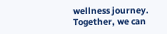wellness journey. Together, we can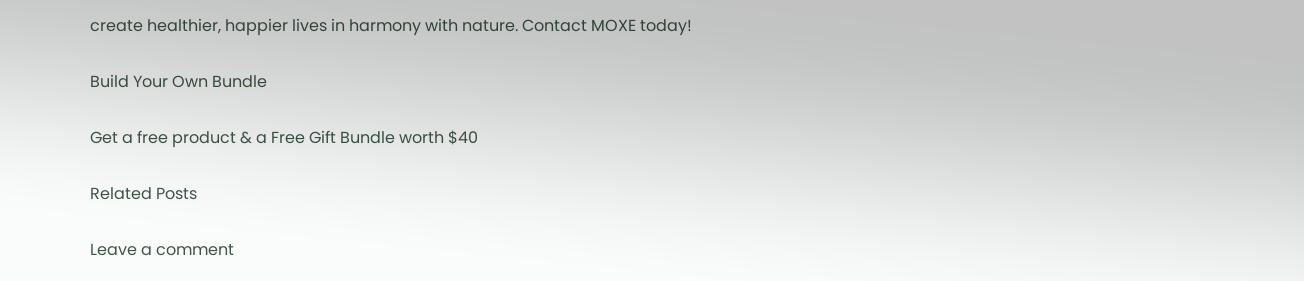create healthier, happier lives in harmony with nature. Contact MOXE today!

Build Your Own Bundle

Get a free product & a Free Gift Bundle worth $40

Related Posts

Leave a comment